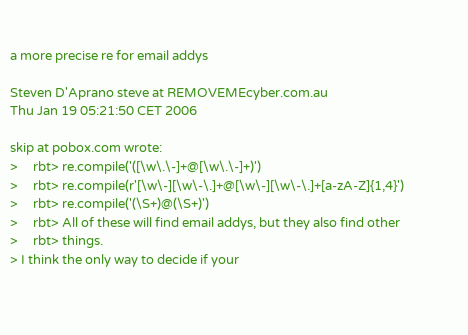a more precise re for email addys

Steven D'Aprano steve at REMOVEMEcyber.com.au
Thu Jan 19 05:21:50 CET 2006

skip at pobox.com wrote:
>     rbt> re.compile('([\w\.\-]+@[\w\.\-]+)')
>     rbt> re.compile(r'[\w\-][\w\-\.]+@[\w\-][\w\-\.]+[a-zA-Z]{1,4}')
>     rbt> re.compile('(\S+)@(\S+)')
>     rbt> All of these will find email addys, but they also find other
>     rbt> things.
> I think the only way to decide if your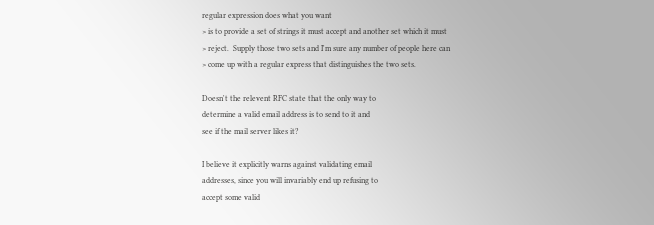regular expression does what you want
> is to provide a set of strings it must accept and another set which it must
> reject.  Supply those two sets and I'm sure any number of people here can
> come up with a regular express that distinguishes the two sets.

Doesn't the relevent RFC state that the only way to
determine a valid email address is to send to it and
see if the mail server likes it?

I believe it explicitly warns against validating email
addresses, since you will invariably end up refusing to
accept some valid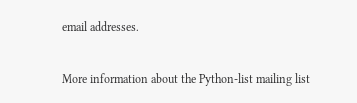email addresses.


More information about the Python-list mailing list